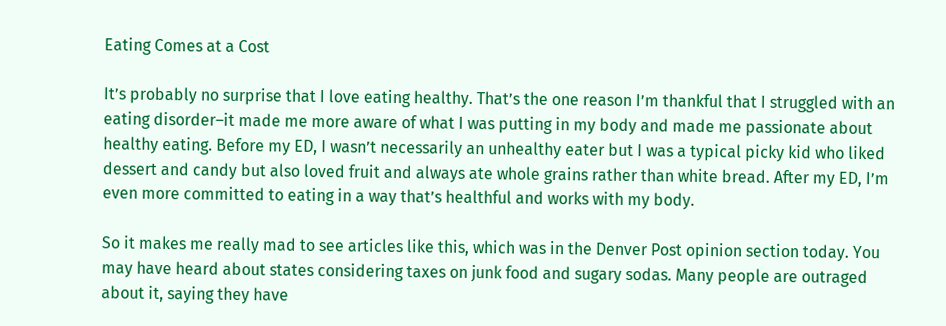Eating Comes at a Cost

It’s probably no surprise that I love eating healthy. That’s the one reason I’m thankful that I struggled with an eating disorder–it made me more aware of what I was putting in my body and made me passionate about healthy eating. Before my ED, I wasn’t necessarily an unhealthy eater but I was a typical picky kid who liked dessert and candy but also loved fruit and always ate whole grains rather than white bread. After my ED, I’m even more committed to eating in a way that’s healthful and works with my body.

So it makes me really mad to see articles like this, which was in the Denver Post opinion section today. You may have heard about states considering taxes on junk food and sugary sodas. Many people are outraged about it, saying they have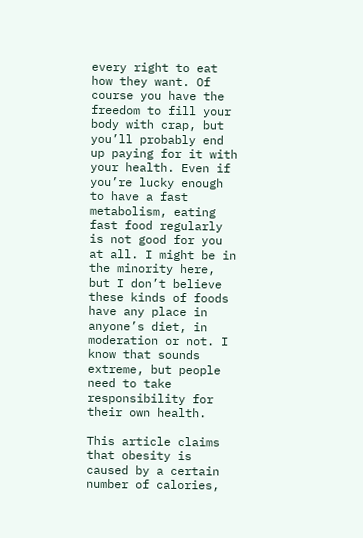every right to eat how they want. Of course you have the freedom to fill your body with crap, but you’ll probably end up paying for it with your health. Even if you’re lucky enough to have a fast metabolism, eating fast food regularly is not good for you at all. I might be in the minority here, but I don’t believe these kinds of foods have any place in anyone’s diet, in moderation or not. I know that sounds extreme, but people need to take responsibility for their own health.

This article claims that obesity is caused by a certain number of calories,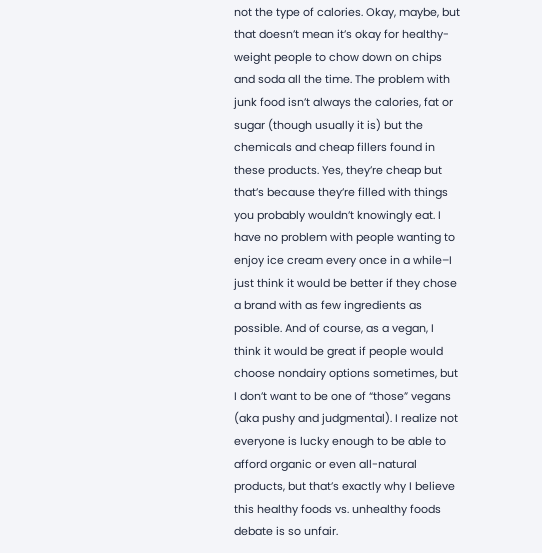not the type of calories. Okay, maybe, but that doesn’t mean it’s okay for healthy-weight people to chow down on chips and soda all the time. The problem with junk food isn’t always the calories, fat or sugar (though usually it is) but the chemicals and cheap fillers found in these products. Yes, they’re cheap but that’s because they’re filled with things you probably wouldn’t knowingly eat. I have no problem with people wanting to enjoy ice cream every once in a while–I just think it would be better if they chose a brand with as few ingredients as possible. And of course, as a vegan, I think it would be great if people would choose nondairy options sometimes, but I don’t want to be one of “those” vegans (aka pushy and judgmental). I realize not everyone is lucky enough to be able to afford organic or even all-natural products, but that’s exactly why I believe this healthy foods vs. unhealthy foods debate is so unfair.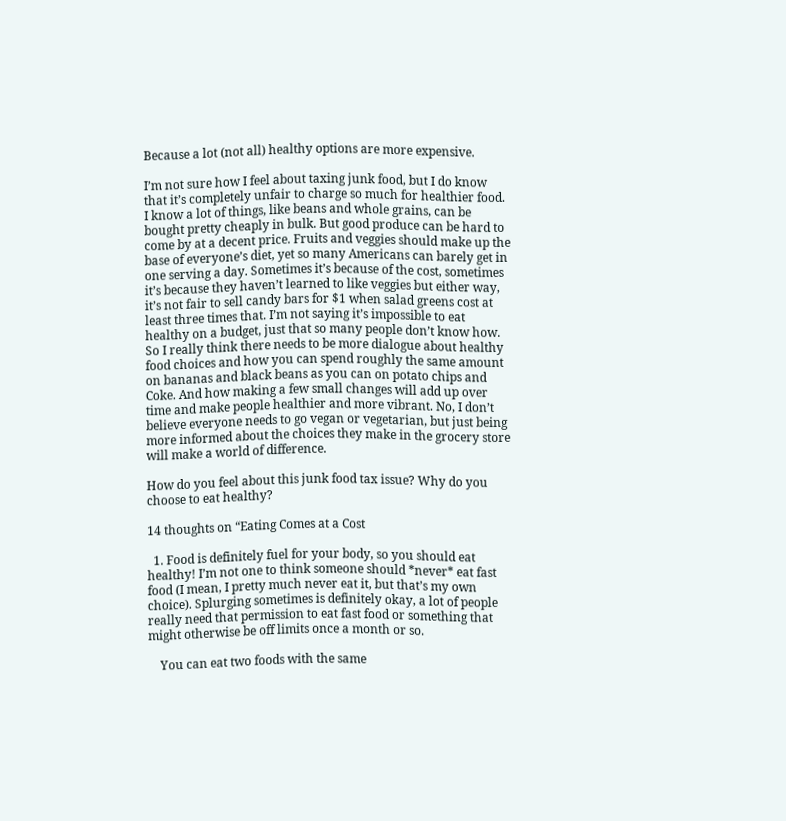Because a lot (not all) healthy options are more expensive.

I’m not sure how I feel about taxing junk food, but I do know that it’s completely unfair to charge so much for healthier food. I know a lot of things, like beans and whole grains, can be bought pretty cheaply in bulk. But good produce can be hard to come by at a decent price. Fruits and veggies should make up the base of everyone’s diet, yet so many Americans can barely get in one serving a day. Sometimes it’s because of the cost, sometimes it’s because they haven’t learned to like veggies but either way, it’s not fair to sell candy bars for $1 when salad greens cost at least three times that. I’m not saying it’s impossible to eat healthy on a budget, just that so many people don’t know how. So I really think there needs to be more dialogue about healthy food choices and how you can spend roughly the same amount on bananas and black beans as you can on potato chips and Coke. And how making a few small changes will add up over time and make people healthier and more vibrant. No, I don’t believe everyone needs to go vegan or vegetarian, but just being more informed about the choices they make in the grocery store will make a world of difference.

How do you feel about this junk food tax issue? Why do you choose to eat healthy?

14 thoughts on “Eating Comes at a Cost

  1. Food is definitely fuel for your body, so you should eat healthy! I’m not one to think someone should *never* eat fast food (I mean, I pretty much never eat it, but that’s my own choice). Splurging sometimes is definitely okay, a lot of people really need that permission to eat fast food or something that might otherwise be off limits once a month or so.

    You can eat two foods with the same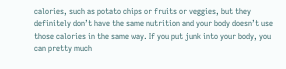calories, such as potato chips or fruits or veggies, but they definitely don’t have the same nutrition and your body doesn’t use those calories in the same way. If you put junk into your body, you can pretty much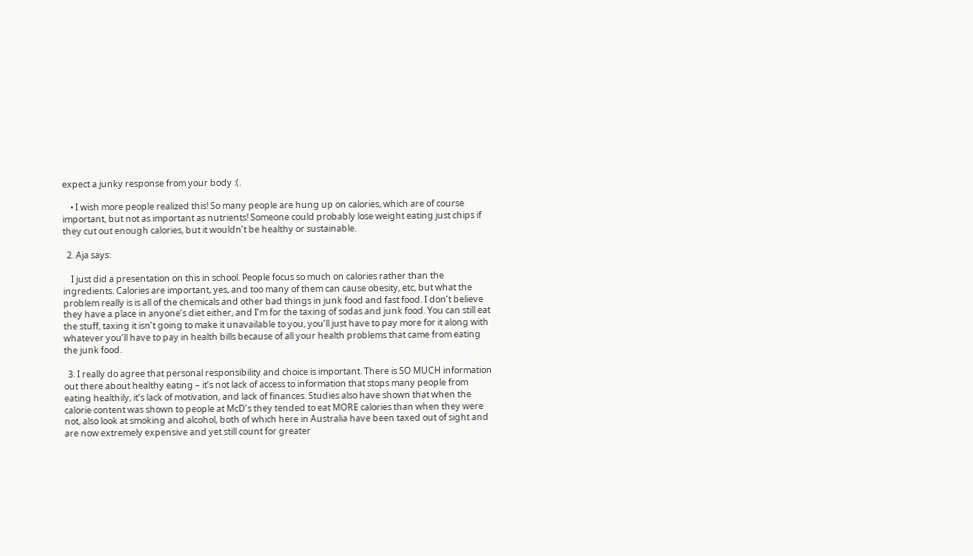expect a junky response from your body :(.

    • I wish more people realized this! So many people are hung up on calories, which are of course important, but not as important as nutrients! Someone could probably lose weight eating just chips if they cut out enough calories, but it wouldn’t be healthy or sustainable.

  2. Aja says:

    I just did a presentation on this in school. People focus so much on calories rather than the ingredients. Calories are important, yes, and too many of them can cause obesity, etc, but what the problem really is is all of the chemicals and other bad things in junk food and fast food. I don’t believe they have a place in anyone’s diet either, and I’m for the taxing of sodas and junk food. You can still eat the stuff, taxing it isn’t going to make it unavailable to you, you’ll just have to pay more for it along with whatever you’ll have to pay in health bills because of all your health problems that came from eating the junk food.

  3. I really do agree that personal responsibility and choice is important. There is SO MUCH information out there about healthy eating – it’s not lack of access to information that stops many people from eating healthily, it’s lack of motivation, and lack of finances. Studies also have shown that when the calorie content was shown to people at McD’s they tended to eat MORE calories than when they were not, also look at smoking and alcohol, both of which here in Australia have been taxed out of sight and are now extremely expensive and yet still count for greater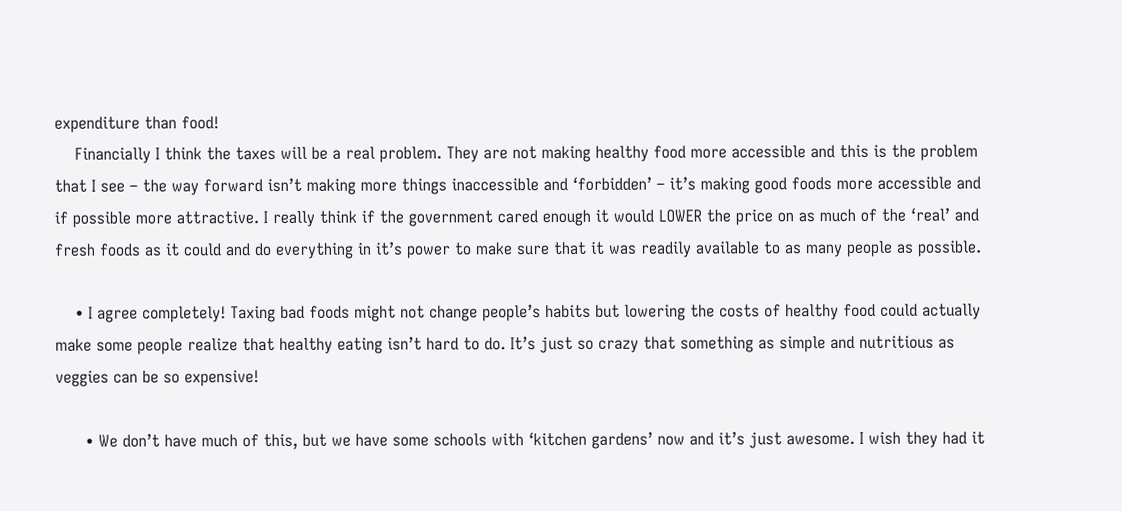expenditure than food!
    Financially I think the taxes will be a real problem. They are not making healthy food more accessible and this is the problem that I see – the way forward isn’t making more things inaccessible and ‘forbidden’ – it’s making good foods more accessible and if possible more attractive. I really think if the government cared enough it would LOWER the price on as much of the ‘real’ and fresh foods as it could and do everything in it’s power to make sure that it was readily available to as many people as possible.

    • I agree completely! Taxing bad foods might not change people’s habits but lowering the costs of healthy food could actually make some people realize that healthy eating isn’t hard to do. It’s just so crazy that something as simple and nutritious as veggies can be so expensive!

      • We don’t have much of this, but we have some schools with ‘kitchen gardens’ now and it’s just awesome. I wish they had it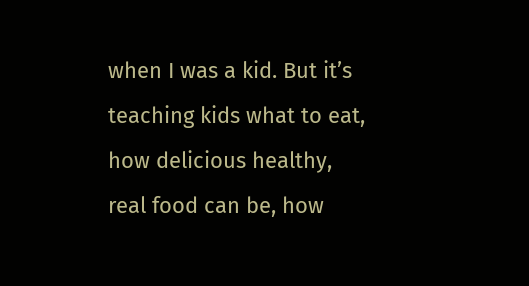when I was a kid. But it’s teaching kids what to eat, how delicious healthy, real food can be, how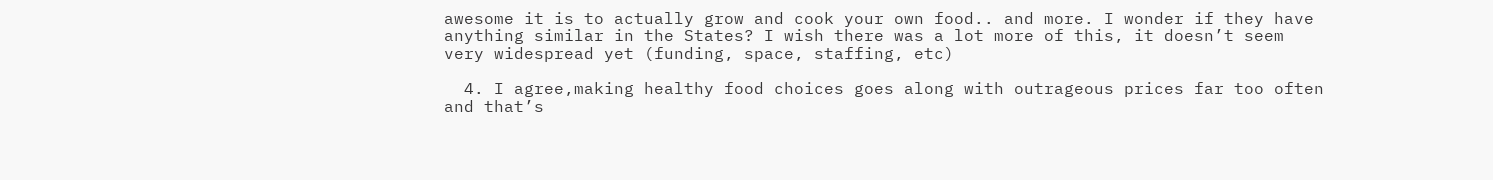awesome it is to actually grow and cook your own food.. and more. I wonder if they have anything similar in the States? I wish there was a lot more of this, it doesn’t seem very widespread yet (funding, space, staffing, etc)

  4. I agree,making healthy food choices goes along with outrageous prices far too often and that’s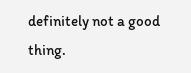definitely not a good thing.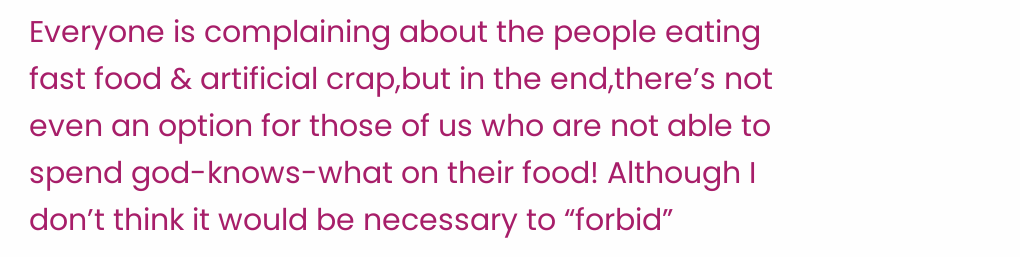Everyone is complaining about the people eating fast food & artificial crap,but in the end,there’s not even an option for those of us who are not able to spend god-knows-what on their food! Although I don’t think it would be necessary to “forbid”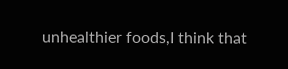unhealthier foods,I think that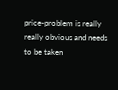price-problem is really really obvious and needs to be taken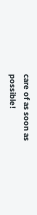care of as soon as possible!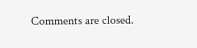Comments are closed.